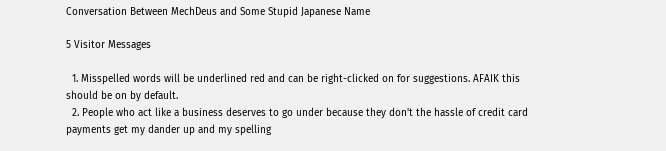Conversation Between MechDeus and Some Stupid Japanese Name

5 Visitor Messages

  1. Misspelled words will be underlined red and can be right-clicked on for suggestions. AFAIK this should be on by default.
  2. People who act like a business deserves to go under because they don't the hassle of credit card payments get my dander up and my spelling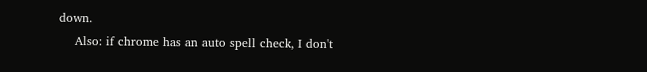down.
    Also: if chrome has an auto spell check, I don't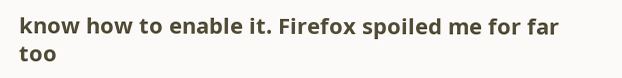know how to enable it. Firefox spoiled me for far too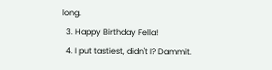long.
  3. Happy Birthday Fella!
  4. I put tastiest, didn't I? Dammit.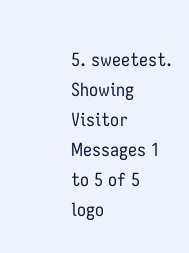5. sweetest.
Showing Visitor Messages 1 to 5 of 5 logo